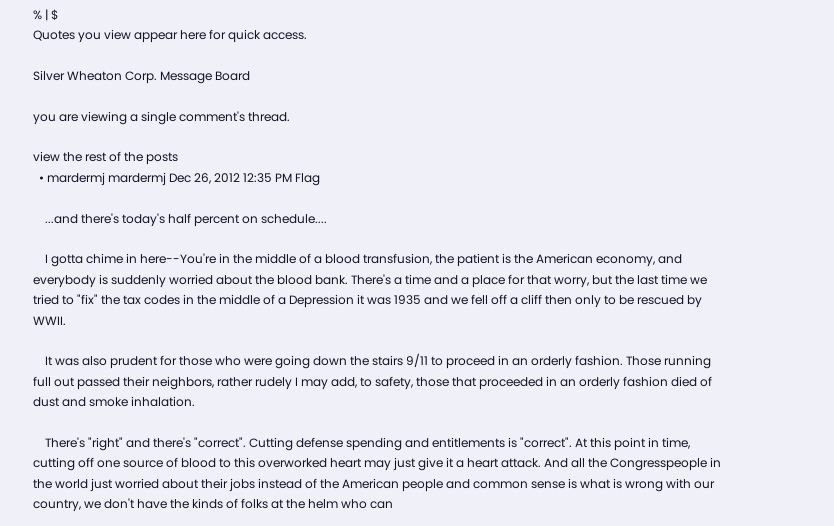% | $
Quotes you view appear here for quick access.

Silver Wheaton Corp. Message Board

you are viewing a single comment's thread.

view the rest of the posts
  • mardermj mardermj Dec 26, 2012 12:35 PM Flag

    ...and there's today's half percent on schedule....

    I gotta chime in here--You're in the middle of a blood transfusion, the patient is the American economy, and everybody is suddenly worried about the blood bank. There's a time and a place for that worry, but the last time we tried to "fix" the tax codes in the middle of a Depression it was 1935 and we fell off a cliff then only to be rescued by WWII.

    It was also prudent for those who were going down the stairs 9/11 to proceed in an orderly fashion. Those running full out passed their neighbors, rather rudely I may add, to safety, those that proceeded in an orderly fashion died of dust and smoke inhalation.

    There's "right" and there's "correct". Cutting defense spending and entitlements is "correct". At this point in time, cutting off one source of blood to this overworked heart may just give it a heart attack. And all the Congresspeople in the world just worried about their jobs instead of the American people and common sense is what is wrong with our country, we don't have the kinds of folks at the helm who can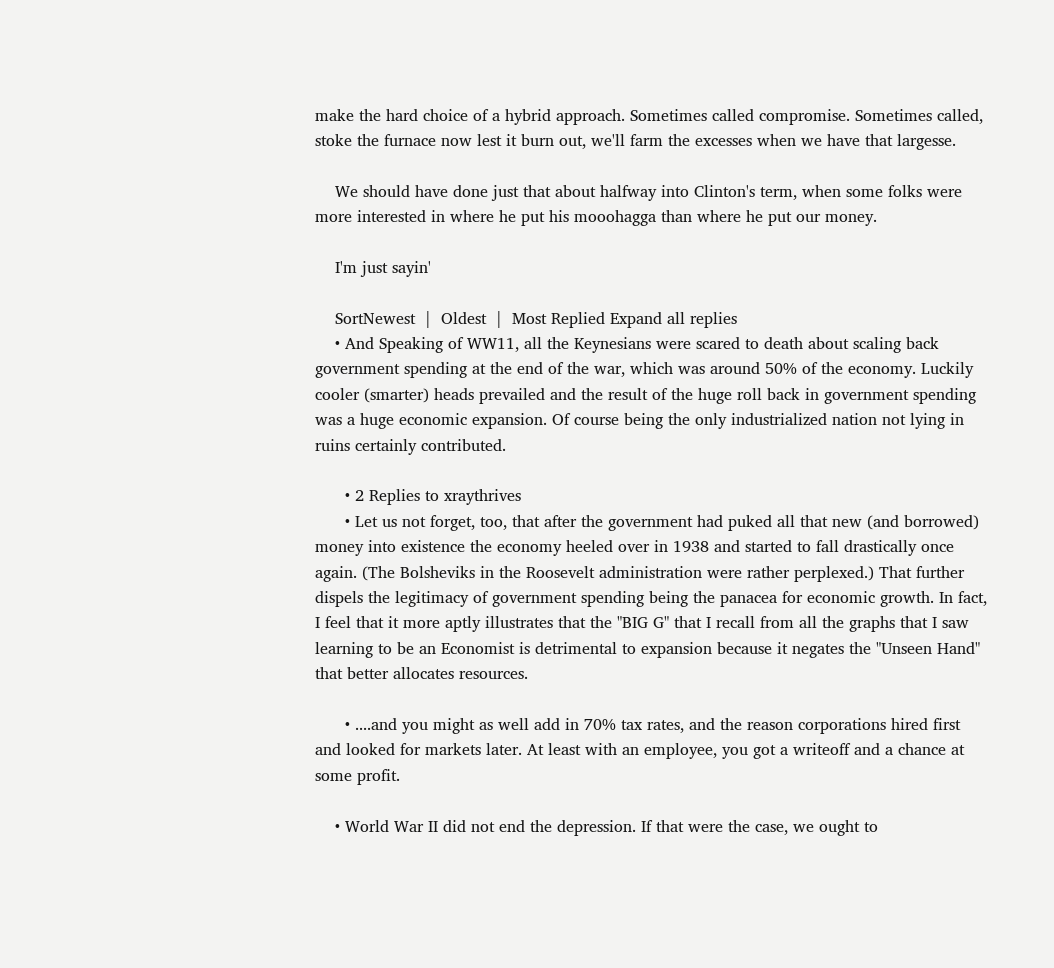make the hard choice of a hybrid approach. Sometimes called compromise. Sometimes called, stoke the furnace now lest it burn out, we'll farm the excesses when we have that largesse.

    We should have done just that about halfway into Clinton's term, when some folks were more interested in where he put his mooohagga than where he put our money.

    I'm just sayin'

    SortNewest  |  Oldest  |  Most Replied Expand all replies
    • And Speaking of WW11, all the Keynesians were scared to death about scaling back government spending at the end of the war, which was around 50% of the economy. Luckily cooler (smarter) heads prevailed and the result of the huge roll back in government spending was a huge economic expansion. Of course being the only industrialized nation not lying in ruins certainly contributed.

      • 2 Replies to xraythrives
      • Let us not forget, too, that after the government had puked all that new (and borrowed) money into existence the economy heeled over in 1938 and started to fall drastically once again. (The Bolsheviks in the Roosevelt administration were rather perplexed.) That further dispels the legitimacy of government spending being the panacea for economic growth. In fact, I feel that it more aptly illustrates that the "BIG G" that I recall from all the graphs that I saw learning to be an Economist is detrimental to expansion because it negates the "Unseen Hand" that better allocates resources.

      • ....and you might as well add in 70% tax rates, and the reason corporations hired first and looked for markets later. At least with an employee, you got a writeoff and a chance at some profit.

    • World War II did not end the depression. If that were the case, we ought to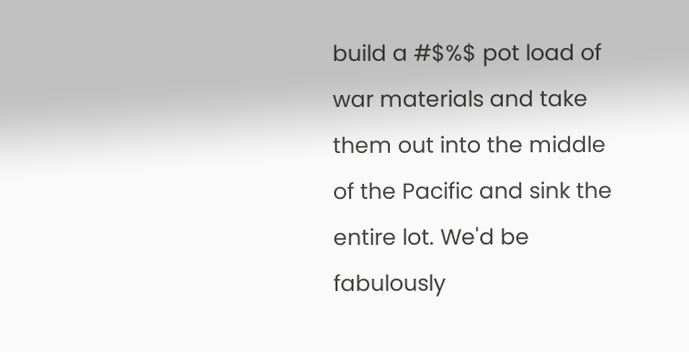build a #$%$ pot load of war materials and take them out into the middle of the Pacific and sink the entire lot. We'd be fabulously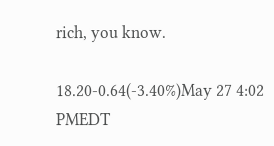rich, you know.

18.20-0.64(-3.40%)May 27 4:02 PMEDT